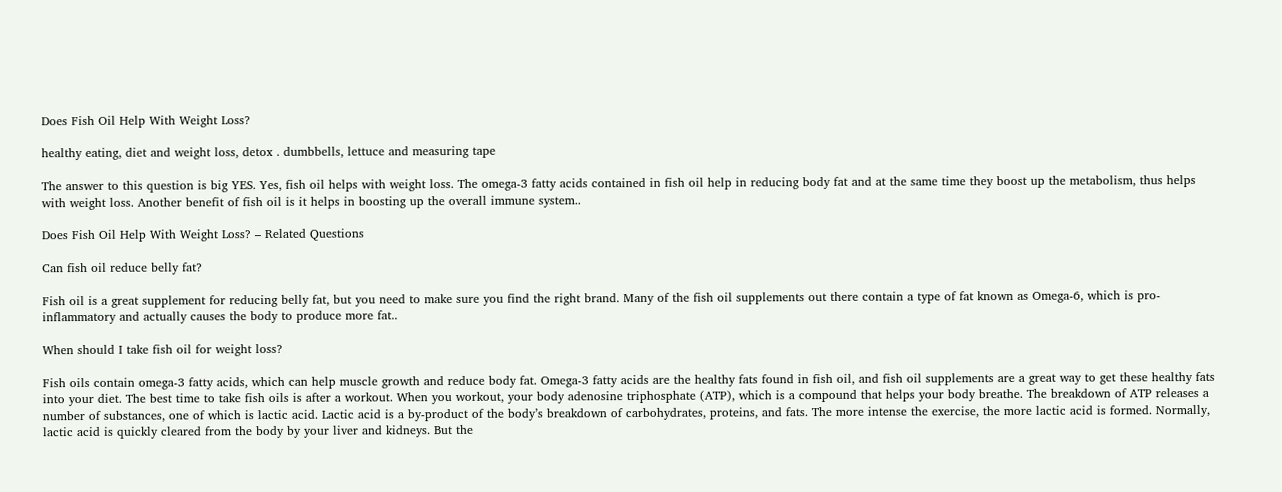Does Fish Oil Help With Weight Loss?

healthy eating, diet and weight loss, detox . dumbbells, lettuce and measuring tape

The answer to this question is big YES. Yes, fish oil helps with weight loss. The omega-3 fatty acids contained in fish oil help in reducing body fat and at the same time they boost up the metabolism, thus helps with weight loss. Another benefit of fish oil is it helps in boosting up the overall immune system..

Does Fish Oil Help With Weight Loss? – Related Questions

Can fish oil reduce belly fat?

Fish oil is a great supplement for reducing belly fat, but you need to make sure you find the right brand. Many of the fish oil supplements out there contain a type of fat known as Omega-6, which is pro-inflammatory and actually causes the body to produce more fat..

When should I take fish oil for weight loss?

Fish oils contain omega-3 fatty acids, which can help muscle growth and reduce body fat. Omega-3 fatty acids are the healthy fats found in fish oil, and fish oil supplements are a great way to get these healthy fats into your diet. The best time to take fish oils is after a workout. When you workout, your body adenosine triphosphate (ATP), which is a compound that helps your body breathe. The breakdown of ATP releases a number of substances, one of which is lactic acid. Lactic acid is a by-product of the body’s breakdown of carbohydrates, proteins, and fats. The more intense the exercise, the more lactic acid is formed. Normally, lactic acid is quickly cleared from the body by your liver and kidneys. But the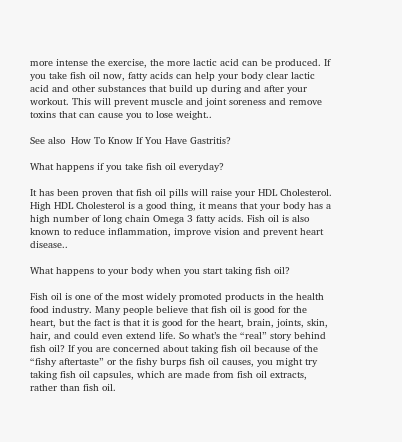more intense the exercise, the more lactic acid can be produced. If you take fish oil now, fatty acids can help your body clear lactic acid and other substances that build up during and after your workout. This will prevent muscle and joint soreness and remove toxins that can cause you to lose weight..

See also  How To Know If You Have Gastritis?

What happens if you take fish oil everyday?

It has been proven that fish oil pills will raise your HDL Cholesterol. High HDL Cholesterol is a good thing, it means that your body has a high number of long chain Omega 3 fatty acids. Fish oil is also known to reduce inflammation, improve vision and prevent heart disease..

What happens to your body when you start taking fish oil?

Fish oil is one of the most widely promoted products in the health food industry. Many people believe that fish oil is good for the heart, but the fact is that it is good for the heart, brain, joints, skin, hair, and could even extend life. So what’s the “real” story behind fish oil? If you are concerned about taking fish oil because of the “fishy aftertaste” or the fishy burps fish oil causes, you might try taking fish oil capsules, which are made from fish oil extracts, rather than fish oil.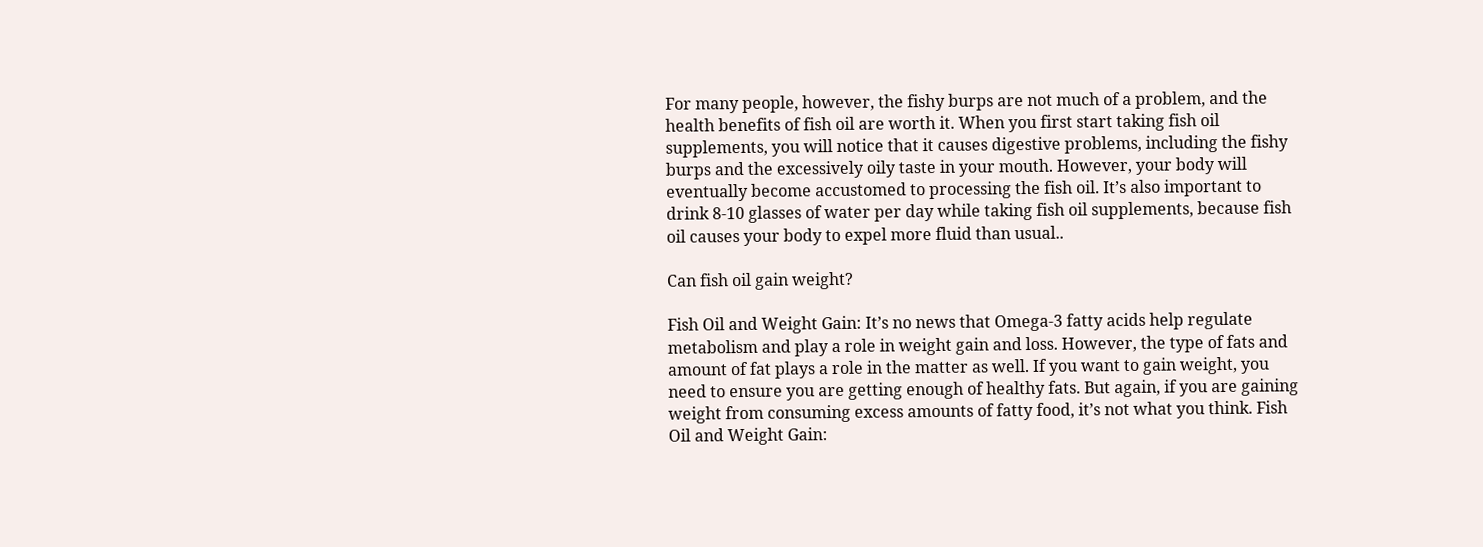For many people, however, the fishy burps are not much of a problem, and the health benefits of fish oil are worth it. When you first start taking fish oil supplements, you will notice that it causes digestive problems, including the fishy burps and the excessively oily taste in your mouth. However, your body will eventually become accustomed to processing the fish oil. It’s also important to drink 8-10 glasses of water per day while taking fish oil supplements, because fish oil causes your body to expel more fluid than usual..

Can fish oil gain weight?

Fish Oil and Weight Gain: It’s no news that Omega-3 fatty acids help regulate metabolism and play a role in weight gain and loss. However, the type of fats and amount of fat plays a role in the matter as well. If you want to gain weight, you need to ensure you are getting enough of healthy fats. But again, if you are gaining weight from consuming excess amounts of fatty food, it’s not what you think. Fish Oil and Weight Gain: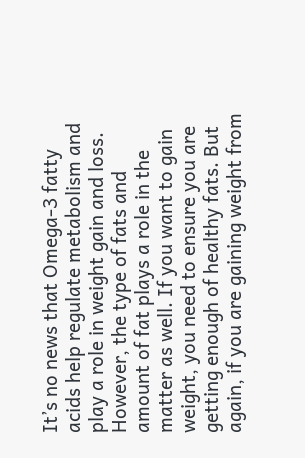It’s no news that Omega-3 fatty acids help regulate metabolism and play a role in weight gain and loss. However, the type of fats and amount of fat plays a role in the matter as well. If you want to gain weight, you need to ensure you are getting enough of healthy fats. But again, if you are gaining weight from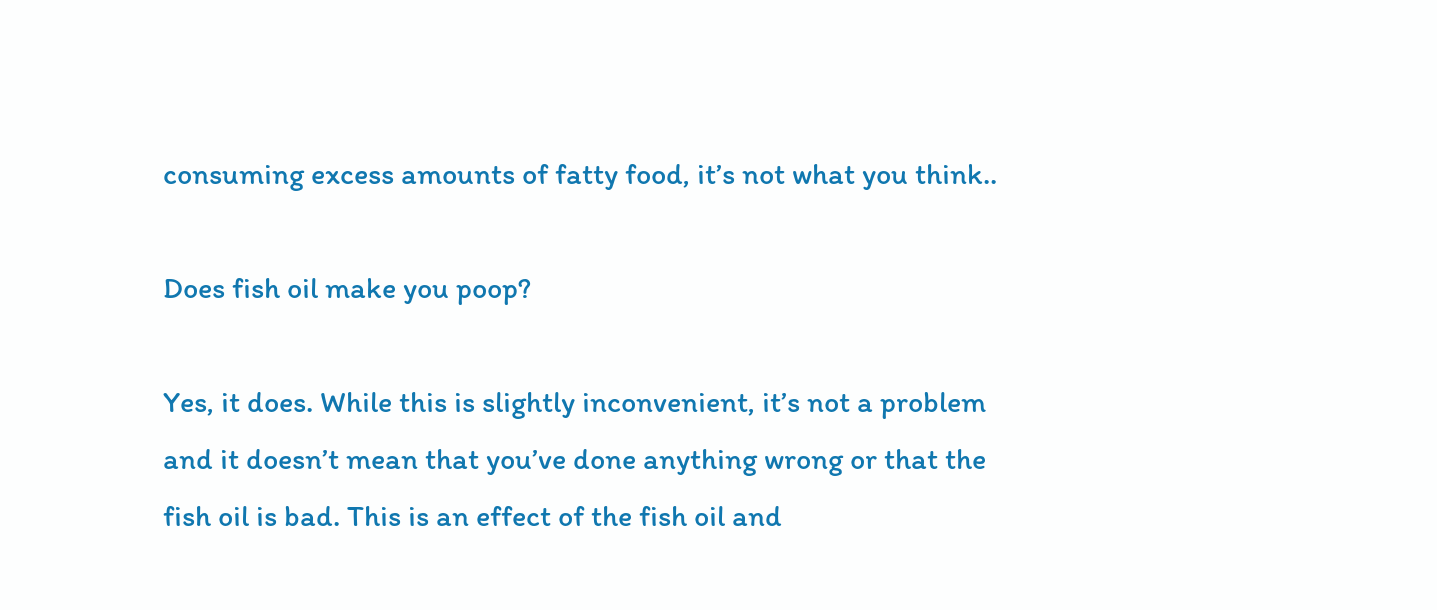consuming excess amounts of fatty food, it’s not what you think..

Does fish oil make you poop?

Yes, it does. While this is slightly inconvenient, it’s not a problem and it doesn’t mean that you’ve done anything wrong or that the fish oil is bad. This is an effect of the fish oil and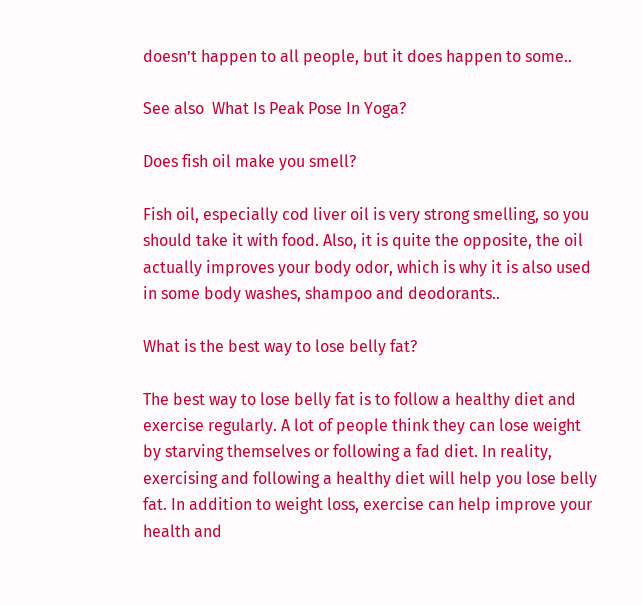doesn’t happen to all people, but it does happen to some..

See also  What Is Peak Pose In Yoga?

Does fish oil make you smell?

Fish oil, especially cod liver oil is very strong smelling, so you should take it with food. Also, it is quite the opposite, the oil actually improves your body odor, which is why it is also used in some body washes, shampoo and deodorants..

What is the best way to lose belly fat?

The best way to lose belly fat is to follow a healthy diet and exercise regularly. A lot of people think they can lose weight by starving themselves or following a fad diet. In reality, exercising and following a healthy diet will help you lose belly fat. In addition to weight loss, exercise can help improve your health and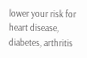lower your risk for heart disease, diabetes, arthritis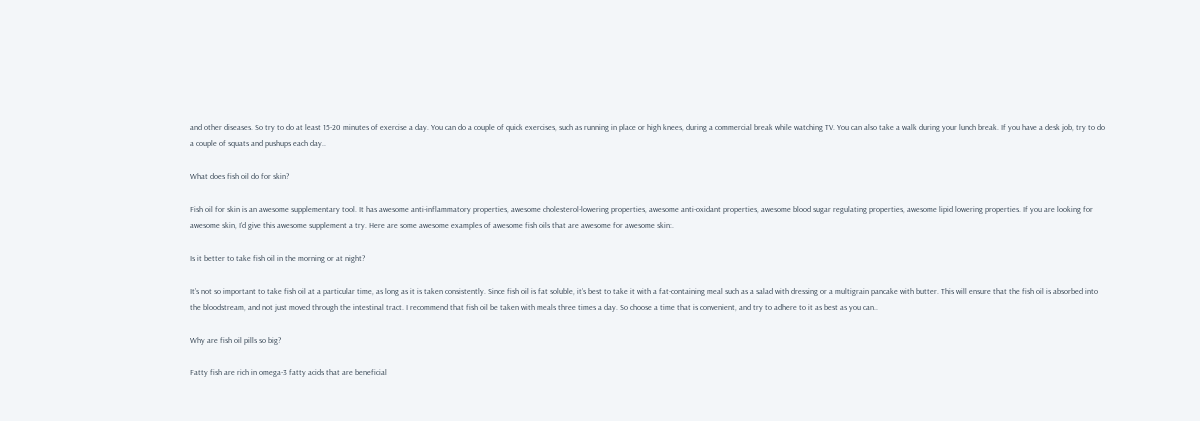and other diseases. So try to do at least 15-20 minutes of exercise a day. You can do a couple of quick exercises, such as running in place or high knees, during a commercial break while watching TV. You can also take a walk during your lunch break. If you have a desk job, try to do a couple of squats and pushups each day..

What does fish oil do for skin?

Fish oil for skin is an awesome supplementary tool. It has awesome anti-inflammatory properties, awesome cholesterol-lowering properties, awesome anti-oxidant properties, awesome blood sugar regulating properties, awesome lipid lowering properties. If you are looking for awesome skin, I’d give this awesome supplement a try. Here are some awesome examples of awesome fish oils that are awesome for awesome skin:.

Is it better to take fish oil in the morning or at night?

It’s not so important to take fish oil at a particular time, as long as it is taken consistently. Since fish oil is fat soluble, it’s best to take it with a fat-containing meal such as a salad with dressing or a multigrain pancake with butter. This will ensure that the fish oil is absorbed into the bloodstream, and not just moved through the intestinal tract. I recommend that fish oil be taken with meals three times a day. So choose a time that is convenient, and try to adhere to it as best as you can..

Why are fish oil pills so big?

Fatty fish are rich in omega-3 fatty acids that are beneficial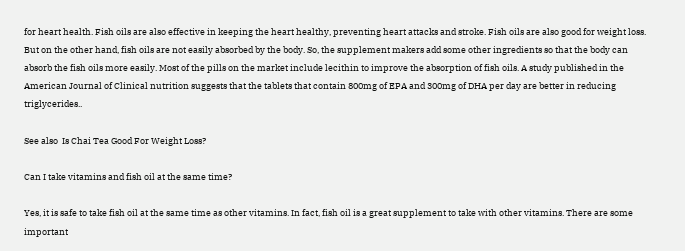for heart health. Fish oils are also effective in keeping the heart healthy, preventing heart attacks and stroke. Fish oils are also good for weight loss. But on the other hand, fish oils are not easily absorbed by the body. So, the supplement makers add some other ingredients so that the body can absorb the fish oils more easily. Most of the pills on the market include lecithin to improve the absorption of fish oils. A study published in the American Journal of Clinical nutrition suggests that the tablets that contain 800mg of EPA and 300mg of DHA per day are better in reducing triglycerides..

See also  Is Chai Tea Good For Weight Loss?

Can I take vitamins and fish oil at the same time?

Yes, it is safe to take fish oil at the same time as other vitamins. In fact, fish oil is a great supplement to take with other vitamins. There are some important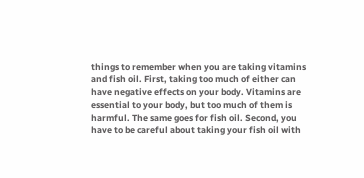things to remember when you are taking vitamins and fish oil. First, taking too much of either can have negative effects on your body. Vitamins are essential to your body, but too much of them is harmful. The same goes for fish oil. Second, you have to be careful about taking your fish oil with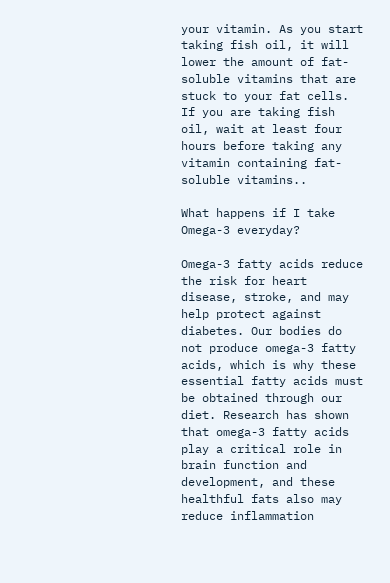your vitamin. As you start taking fish oil, it will lower the amount of fat-soluble vitamins that are stuck to your fat cells. If you are taking fish oil, wait at least four hours before taking any vitamin containing fat-soluble vitamins..

What happens if I take Omega-3 everyday?

Omega-3 fatty acids reduce the risk for heart disease, stroke, and may help protect against diabetes. Our bodies do not produce omega-3 fatty acids, which is why these essential fatty acids must be obtained through our diet. Research has shown that omega-3 fatty acids play a critical role in brain function and development, and these healthful fats also may reduce inflammation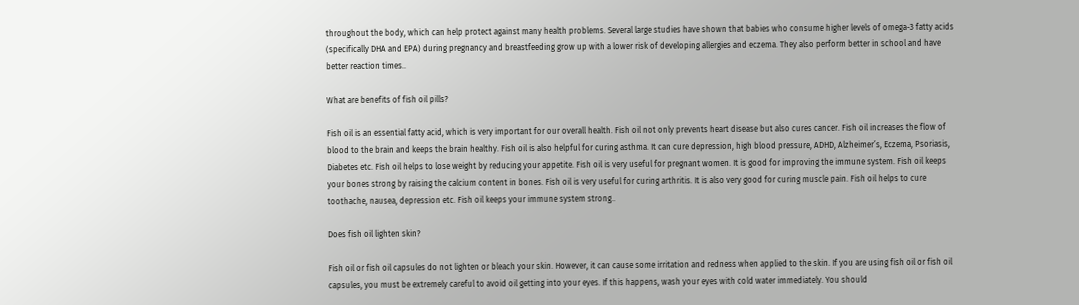throughout the body, which can help protect against many health problems. Several large studies have shown that babies who consume higher levels of omega-3 fatty acids (specifically DHA and EPA) during pregnancy and breastfeeding grow up with a lower risk of developing allergies and eczema. They also perform better in school and have better reaction times..

What are benefits of fish oil pills?

Fish oil is an essential fatty acid, which is very important for our overall health. Fish oil not only prevents heart disease but also cures cancer. Fish oil increases the flow of blood to the brain and keeps the brain healthy. Fish oil is also helpful for curing asthma. It can cure depression, high blood pressure, ADHD, Alzheimer’s, Eczema, Psoriasis, Diabetes etc. Fish oil helps to lose weight by reducing your appetite. Fish oil is very useful for pregnant women. It is good for improving the immune system. Fish oil keeps your bones strong by raising the calcium content in bones. Fish oil is very useful for curing arthritis. It is also very good for curing muscle pain. Fish oil helps to cure toothache, nausea, depression etc. Fish oil keeps your immune system strong..

Does fish oil lighten skin?

Fish oil or fish oil capsules do not lighten or bleach your skin. However, it can cause some irritation and redness when applied to the skin. If you are using fish oil or fish oil capsules, you must be extremely careful to avoid oil getting into your eyes. If this happens, wash your eyes with cold water immediately. You should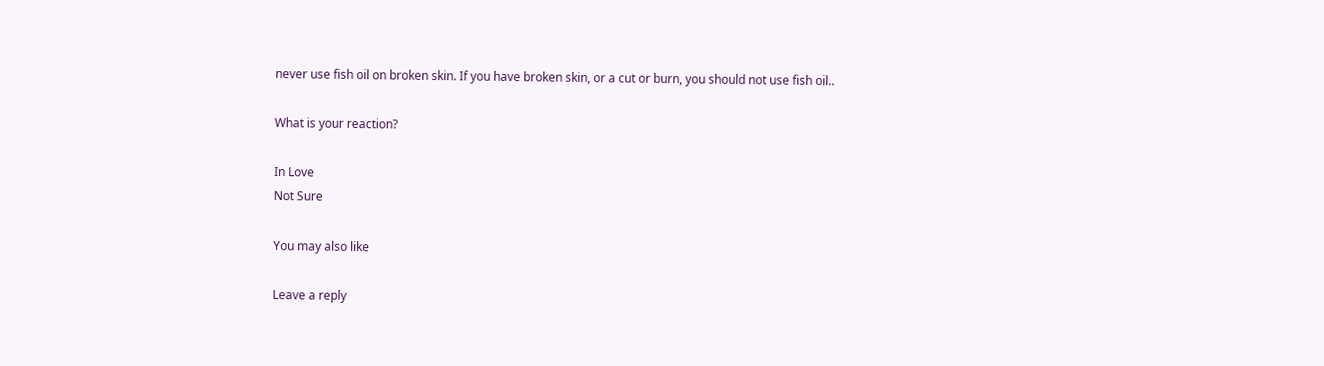never use fish oil on broken skin. If you have broken skin, or a cut or burn, you should not use fish oil..

What is your reaction?

In Love
Not Sure

You may also like

Leave a reply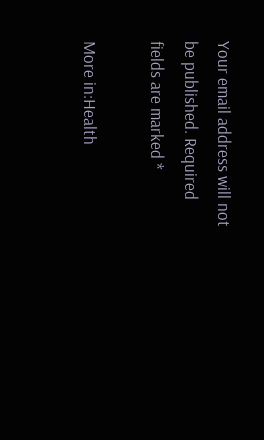Your email address will not be published. Required fields are marked *

More in:Health